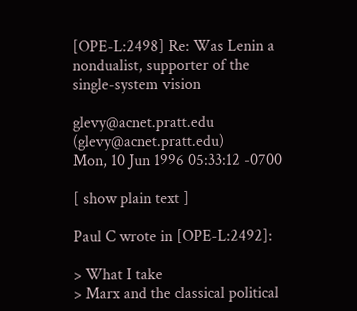[OPE-L:2498] Re: Was Lenin a nondualist, supporter of the single-system vision

glevy@acnet.pratt.edu (glevy@acnet.pratt.edu)
Mon, 10 Jun 1996 05:33:12 -0700

[ show plain text ]

Paul C wrote in [OPE-L:2492]:

> What I take
> Marx and the classical political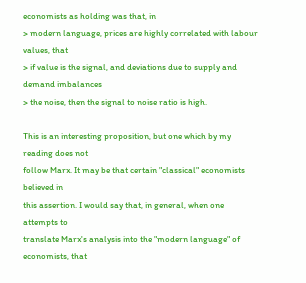economists as holding was that, in
> modern language, prices are highly correlated with labour values, that
> if value is the signal, and deviations due to supply and demand imbalances
> the noise, then the signal to noise ratio is high.

This is an interesting proposition, but one which by my reading does not
follow Marx. It may be that certain "classical" economists believed in
this assertion. I would say that, in general, when one attempts to
translate Marx's analysis into the "modern language" of economists, that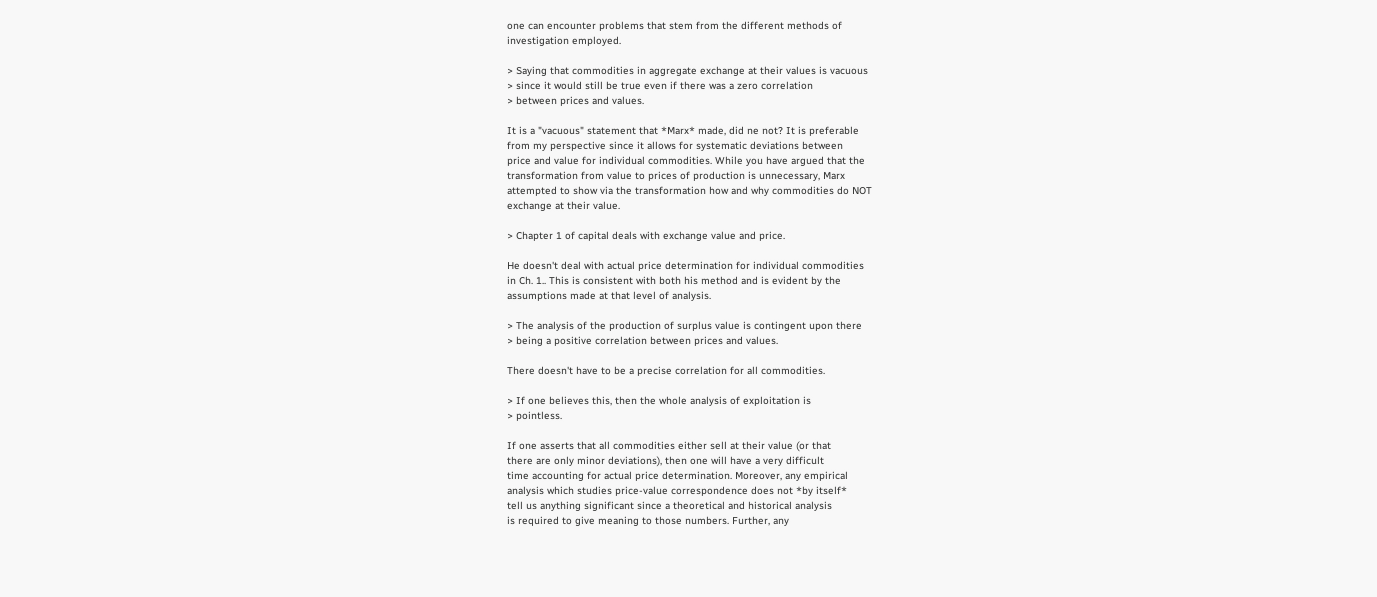one can encounter problems that stem from the different methods of
investigation employed.

> Saying that commodities in aggregate exchange at their values is vacuous
> since it would still be true even if there was a zero correlation
> between prices and values.

It is a "vacuous" statement that *Marx* made, did ne not? It is preferable
from my perspective since it allows for systematic deviations between
price and value for individual commodities. While you have argued that the
transformation from value to prices of production is unnecessary, Marx
attempted to show via the transformation how and why commodities do NOT
exchange at their value.

> Chapter 1 of capital deals with exchange value and price.

He doesn't deal with actual price determination for individual commodities
in Ch. 1.. This is consistent with both his method and is evident by the
assumptions made at that level of analysis.

> The analysis of the production of surplus value is contingent upon there
> being a positive correlation between prices and values.

There doesn't have to be a precise correlation for all commodities.

> If one believes this, then the whole analysis of exploitation is
> pointless.

If one asserts that all commodities either sell at their value (or that
there are only minor deviations), then one will have a very difficult
time accounting for actual price determination. Moreover, any empirical
analysis which studies price-value correspondence does not *by itself*
tell us anything significant since a theoretical and historical analysis
is required to give meaning to those numbers. Further, any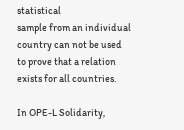statistical
sample from an individual country can not be used to prove that a relation
exists for all countries.

In OPE-L Solidarity,